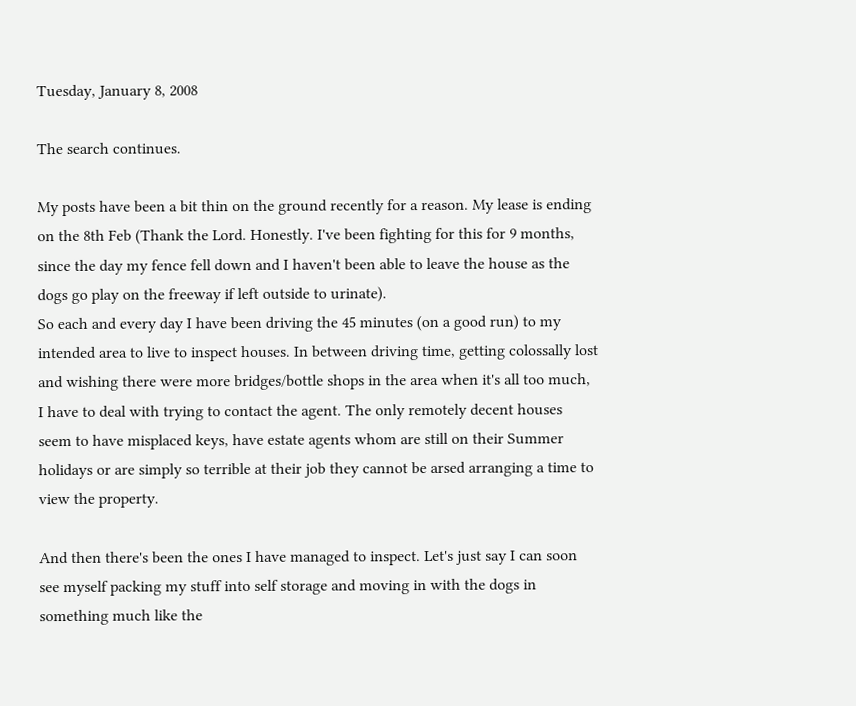Tuesday, January 8, 2008

The search continues.

My posts have been a bit thin on the ground recently for a reason. My lease is ending on the 8th Feb (Thank the Lord. Honestly. I've been fighting for this for 9 months, since the day my fence fell down and I haven't been able to leave the house as the dogs go play on the freeway if left outside to urinate).
So each and every day I have been driving the 45 minutes (on a good run) to my intended area to live to inspect houses. In between driving time, getting colossally lost and wishing there were more bridges/bottle shops in the area when it's all too much, I have to deal with trying to contact the agent. The only remotely decent houses seem to have misplaced keys, have estate agents whom are still on their Summer holidays or are simply so terrible at their job they cannot be arsed arranging a time to view the property.

And then there's been the ones I have managed to inspect. Let's just say I can soon see myself packing my stuff into self storage and moving in with the dogs in something much like the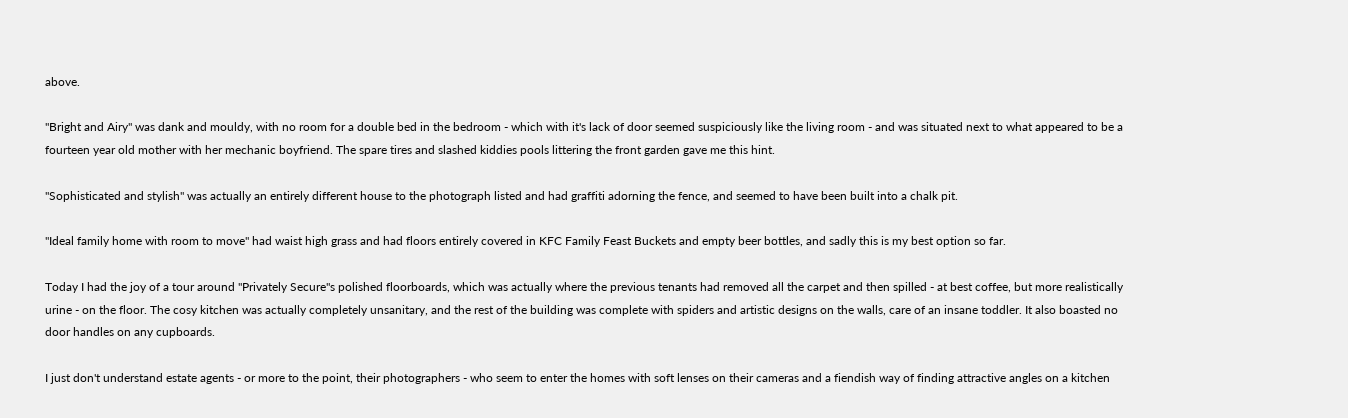above.

"Bright and Airy" was dank and mouldy, with no room for a double bed in the bedroom - which with it's lack of door seemed suspiciously like the living room - and was situated next to what appeared to be a fourteen year old mother with her mechanic boyfriend. The spare tires and slashed kiddies pools littering the front garden gave me this hint.

"Sophisticated and stylish" was actually an entirely different house to the photograph listed and had graffiti adorning the fence, and seemed to have been built into a chalk pit.

"Ideal family home with room to move" had waist high grass and had floors entirely covered in KFC Family Feast Buckets and empty beer bottles, and sadly this is my best option so far.

Today I had the joy of a tour around "Privately Secure"s polished floorboards, which was actually where the previous tenants had removed all the carpet and then spilled - at best coffee, but more realistically urine - on the floor. The cosy kitchen was actually completely unsanitary, and the rest of the building was complete with spiders and artistic designs on the walls, care of an insane toddler. It also boasted no door handles on any cupboards.

I just don't understand estate agents - or more to the point, their photographers - who seem to enter the homes with soft lenses on their cameras and a fiendish way of finding attractive angles on a kitchen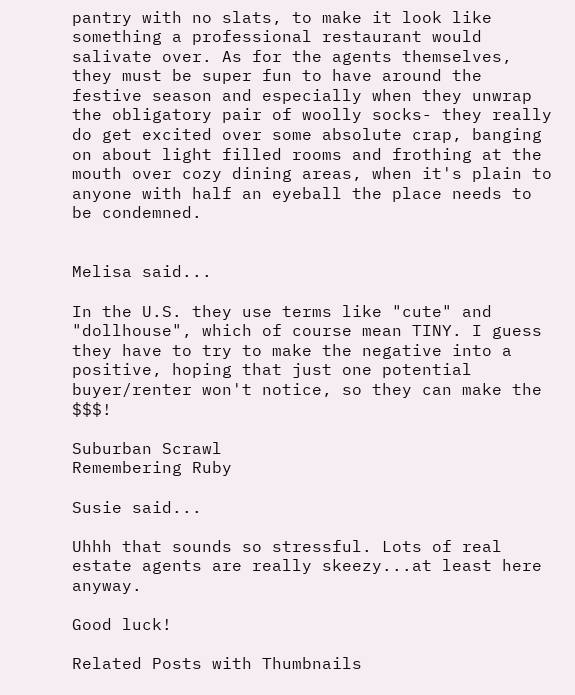pantry with no slats, to make it look like something a professional restaurant would salivate over. As for the agents themselves, they must be super fun to have around the festive season and especially when they unwrap the obligatory pair of woolly socks- they really do get excited over some absolute crap, banging on about light filled rooms and frothing at the mouth over cozy dining areas, when it's plain to anyone with half an eyeball the place needs to be condemned.


Melisa said...

In the U.S. they use terms like "cute" and "dollhouse", which of course mean TINY. I guess they have to try to make the negative into a positive, hoping that just one potential buyer/renter won't notice, so they can make the $$$!

Suburban Scrawl
Remembering Ruby

Susie said...

Uhhh that sounds so stressful. Lots of real estate agents are really skeezy...at least here anyway.

Good luck!

Related Posts with Thumbnails